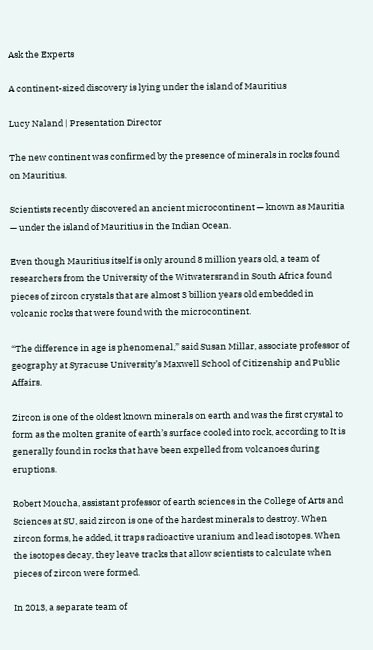Ask the Experts

A continent-sized discovery is lying under the island of Mauritius

Lucy Naland | Presentation Director

The new continent was confirmed by the presence of minerals in rocks found on Mauritius.

Scientists recently discovered an ancient microcontinent — known as Mauritia — under the island of Mauritius in the Indian Ocean.

Even though Mauritius itself is only around 8 million years old, a team of researchers from the University of the Witwatersrand in South Africa found pieces of zircon crystals that are almost 3 billion years old embedded in volcanic rocks that were found with the microcontinent.

“The difference in age is phenomenal,” said Susan Millar, associate professor of geography at Syracuse University’s Maxwell School of Citizenship and Public Affairs.

Zircon is one of the oldest known minerals on earth and was the first crystal to form as the molten granite of earth’s surface cooled into rock, according to It is generally found in rocks that have been expelled from volcanoes during eruptions.

Robert Moucha, assistant professor of earth sciences in the College of Arts and Sciences at SU, said zircon is one of the hardest minerals to destroy. When zircon forms, he added, it traps radioactive uranium and lead isotopes. When the isotopes decay, they leave tracks that allow scientists to calculate when pieces of zircon were formed.

In 2013, a separate team of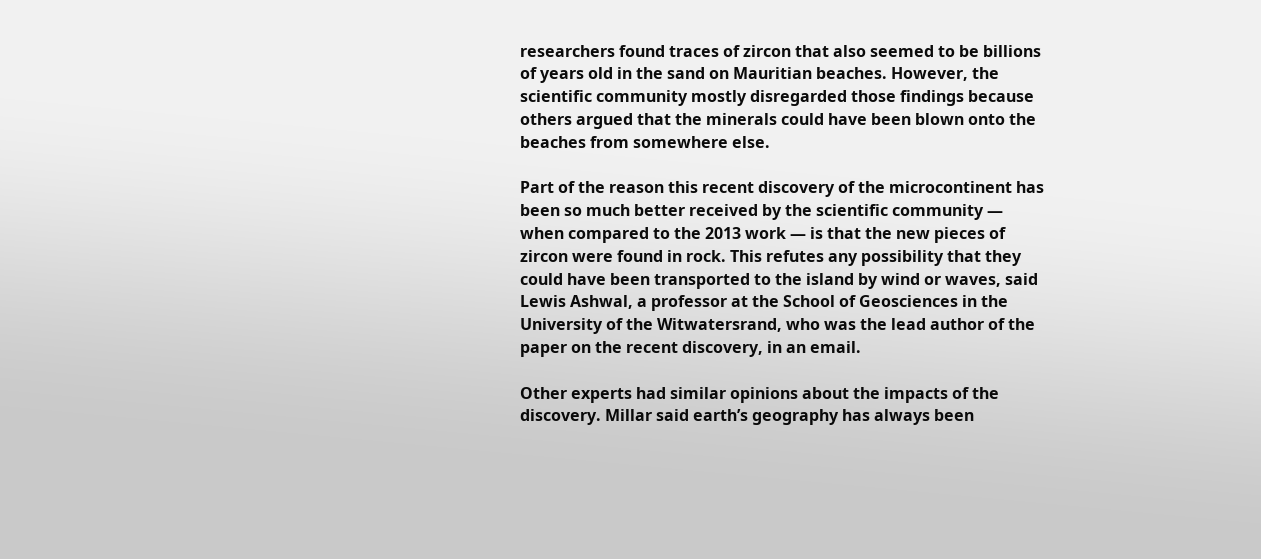researchers found traces of zircon that also seemed to be billions of years old in the sand on Mauritian beaches. However, the scientific community mostly disregarded those findings because others argued that the minerals could have been blown onto the beaches from somewhere else.

Part of the reason this recent discovery of the microcontinent has been so much better received by the scientific community — when compared to the 2013 work — is that the new pieces of zircon were found in rock. This refutes any possibility that they could have been transported to the island by wind or waves, said Lewis Ashwal, a professor at the School of Geosciences in the University of the Witwatersrand, who was the lead author of the paper on the recent discovery, in an email.

Other experts had similar opinions about the impacts of the discovery. Millar said earth’s geography has always been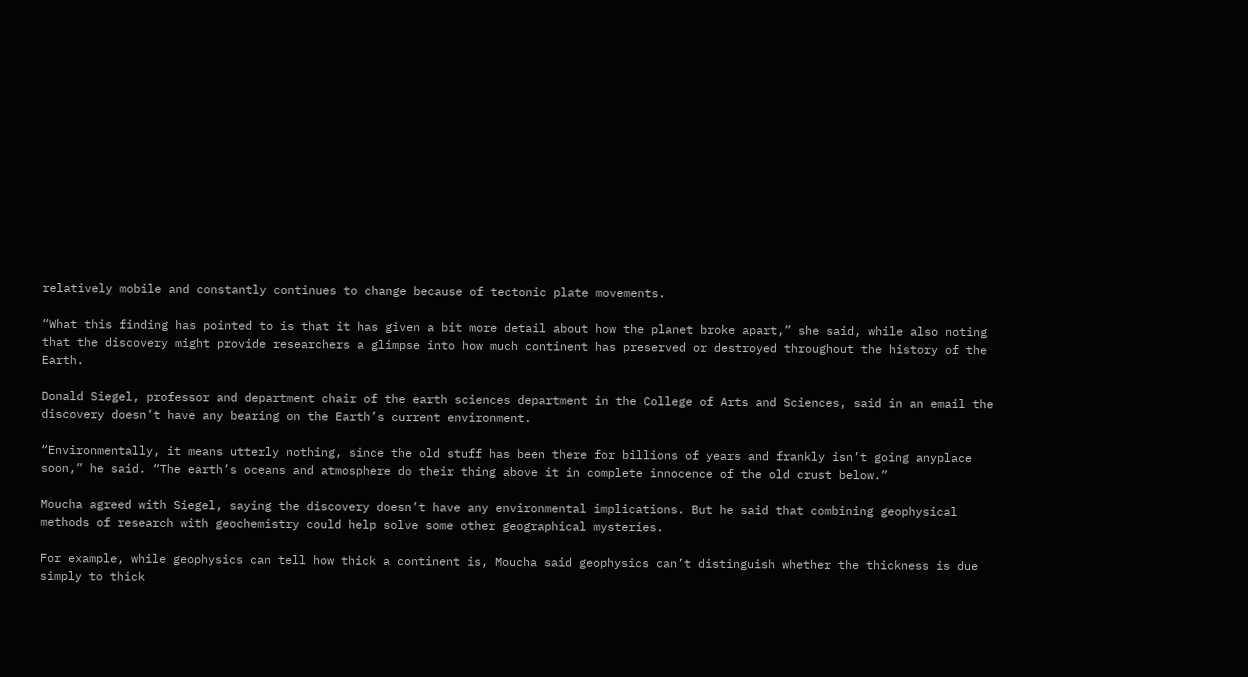relatively mobile and constantly continues to change because of tectonic plate movements.

“What this finding has pointed to is that it has given a bit more detail about how the planet broke apart,” she said, while also noting that the discovery might provide researchers a glimpse into how much continent has preserved or destroyed throughout the history of the Earth.

Donald Siegel, professor and department chair of the earth sciences department in the College of Arts and Sciences, said in an email the discovery doesn’t have any bearing on the Earth’s current environment.

“Environmentally, it means utterly nothing, since the old stuff has been there for billions of years and frankly isn’t going anyplace soon,” he said. “The earth’s oceans and atmosphere do their thing above it in complete innocence of the old crust below.”

Moucha agreed with Siegel, saying the discovery doesn’t have any environmental implications. But he said that combining geophysical methods of research with geochemistry could help solve some other geographical mysteries.

For example, while geophysics can tell how thick a continent is, Moucha said geophysics can’t distinguish whether the thickness is due simply to thick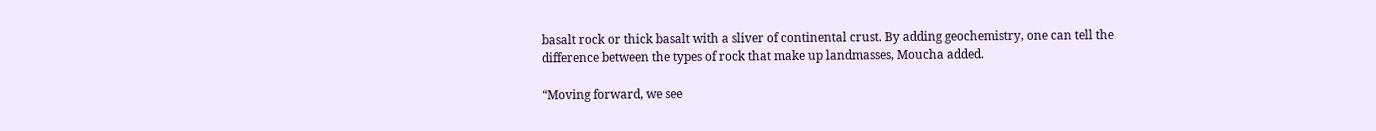basalt rock or thick basalt with a sliver of continental crust. By adding geochemistry, one can tell the difference between the types of rock that make up landmasses, Moucha added.

“Moving forward, we see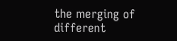the merging of different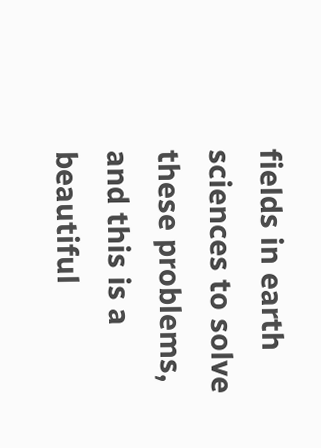fields in earth sciences to solve these problems, and this is a beautiful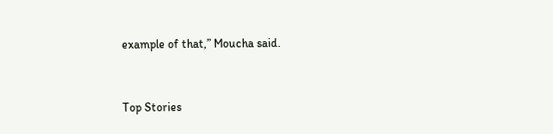example of that,” Moucha said.


Top Stories